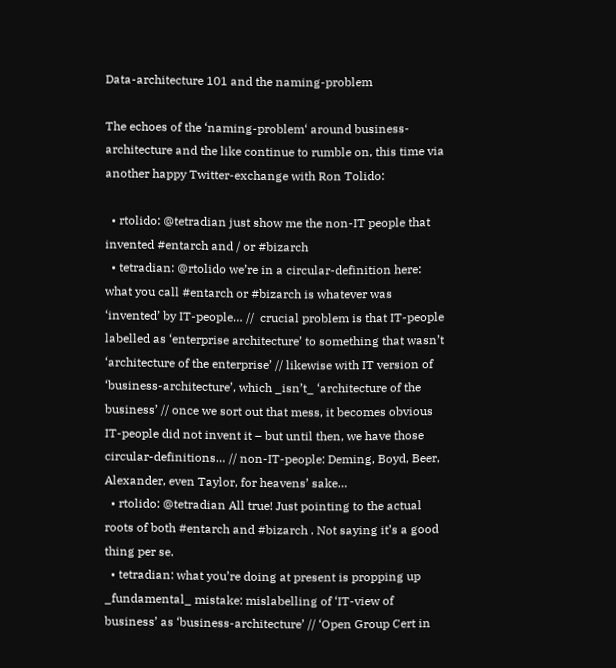Data-architecture 101 and the naming-problem

The echoes of the ‘naming-problem‘ around business-architecture and the like continue to rumble on, this time via another happy Twitter-exchange with Ron Tolido:

  • rtolido: @tetradian just show me the non-IT people that invented #entarch and / or #bizarch
  • tetradian: @rtolido we’re in a circular-definition here: what you call #entarch or #bizarch is whatever was ‘invented’ by IT-people… //  crucial problem is that IT-people labelled as ‘enterprise architecture’ to something that wasn’t ‘architecture of the enterprise’ // likewise with IT version of ‘business-architecture’, which _isn’t_ ‘architecture of the business’ // once we sort out that mess, it becomes obvious IT-people did not invent it – but until then, we have those circular-definitions… // non-IT-people: Deming, Boyd, Beer, Alexander, even Taylor, for heavens’ sake…
  • rtolido: @tetradian All true! Just pointing to the actual roots of both #entarch and #bizarch . Not saying it’s a good thing per se.
  • tetradian: what you’re doing at present is propping up _fundamental_ mistake: mislabelling of ‘IT-view of business’ as ‘business-architecture’ // ‘Open Group Cert in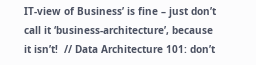IT-view of Business’ is fine – just don’t call it ‘business-architecture’, because it isn’t!  // Data Architecture 101: don’t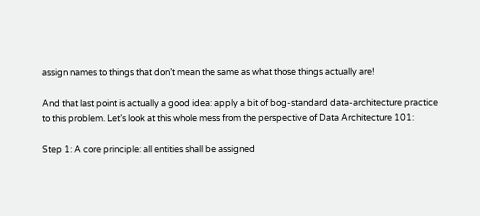assign names to things that don’t mean the same as what those things actually are!

And that last point is actually a good idea: apply a bit of bog-standard data-architecture practice to this problem. Let’s look at this whole mess from the perspective of Data Architecture 101:

Step 1: A core principle: all entities shall be assigned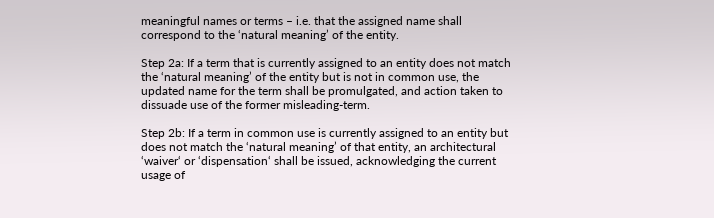meaningful names or terms – i.e. that the assigned name shall correspond to the ‘natural meaning’ of the entity.

Step 2a: If a term that is currently assigned to an entity does not match the ‘natural meaning’ of the entity but is not in common use, the updated name for the term shall be promulgated, and action taken to dissuade use of the former misleading-term.

Step 2b: If a term in common use is currently assigned to an entity but does not match the ‘natural meaning’ of that entity, an architectural ‘waiver‘ or ‘dispensation‘ shall be issued, acknowledging the current usage of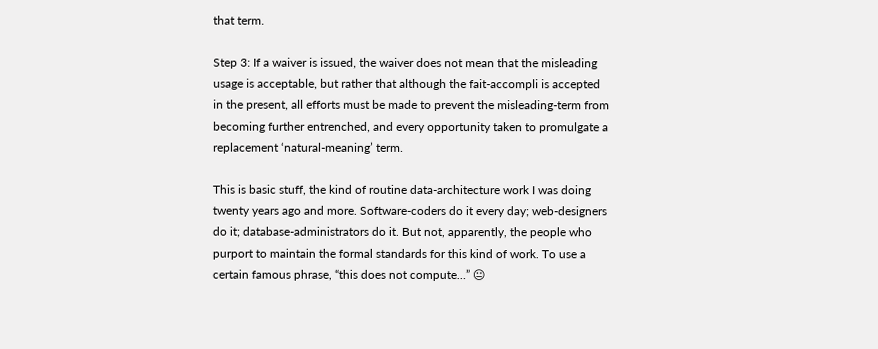that term.

Step 3: If a waiver is issued, the waiver does not mean that the misleading usage is acceptable, but rather that although the fait-accompli is accepted in the present, all efforts must be made to prevent the misleading-term from becoming further entrenched, and every opportunity taken to promulgate a replacement ‘natural-meaning’ term.

This is basic stuff, the kind of routine data-architecture work I was doing twenty years ago and more. Software-coders do it every day; web-designers do it; database-administrators do it. But not, apparently, the people who purport to maintain the formal standards for this kind of work. To use a certain famous phrase, “this does not compute…” 😐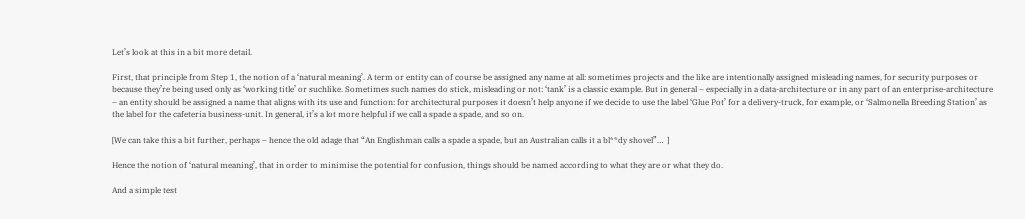Let’s look at this in a bit more detail.

First, that principle from Step 1, the notion of a ‘natural meaning’. A term or entity can of course be assigned any name at all: sometimes projects and the like are intentionally assigned misleading names, for security purposes or because they’re being used only as ‘working title’ or suchlike. Sometimes such names do stick, misleading or not: ‘tank’ is a classic example. But in general – especially in a data-architecture or in any part of an enterprise-architecture – an entity should be assigned a name that aligns with its use and function: for architectural purposes it doesn’t help anyone if we decide to use the label ‘Glue Pot’ for a delivery-truck, for example, or ‘Salmonella Breeding Station’ as the label for the cafeteria business-unit. In general, it’s a lot more helpful if we call a spade a spade, and so on.

[We can take this a bit further, perhaps – hence the old adage that “An Englishman calls a spade a spade, but an Australian calls it a bl**dy shovel”…  ]

Hence the notion of ‘natural meaning’, that in order to minimise the potential for confusion, things should be named according to what they are or what they do.

And a simple test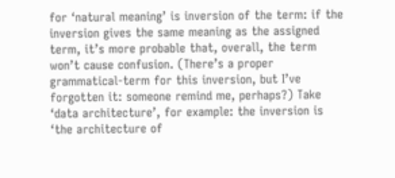for ‘natural meaning’ is inversion of the term: if the inversion gives the same meaning as the assigned term, it’s more probable that, overall, the term won’t cause confusion. (There’s a proper grammatical-term for this inversion, but I’ve forgotten it: someone remind me, perhaps?) Take ‘data architecture’, for example: the inversion is ‘the architecture of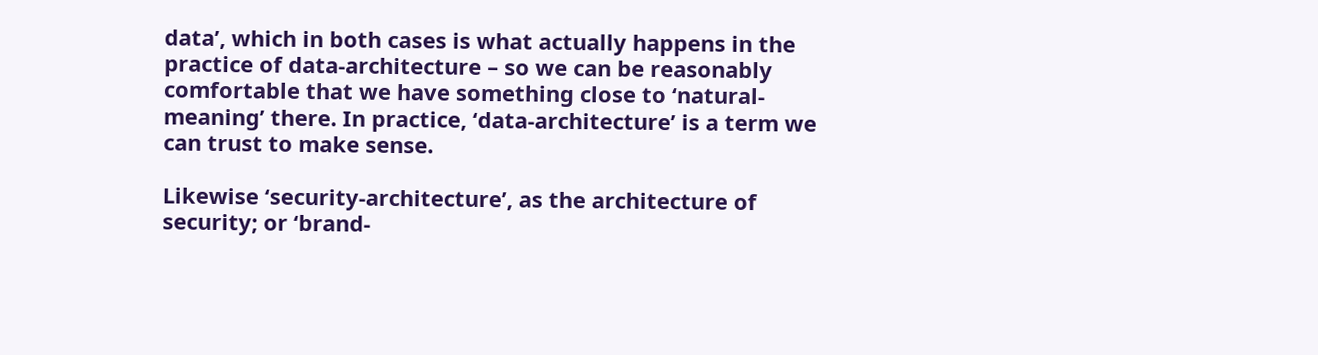data’, which in both cases is what actually happens in the practice of data-architecture – so we can be reasonably comfortable that we have something close to ‘natural-meaning’ there. In practice, ‘data-architecture’ is a term we can trust to make sense.

Likewise ‘security-architecture’, as the architecture of security; or ‘brand-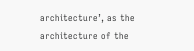architecture’, as the architecture of the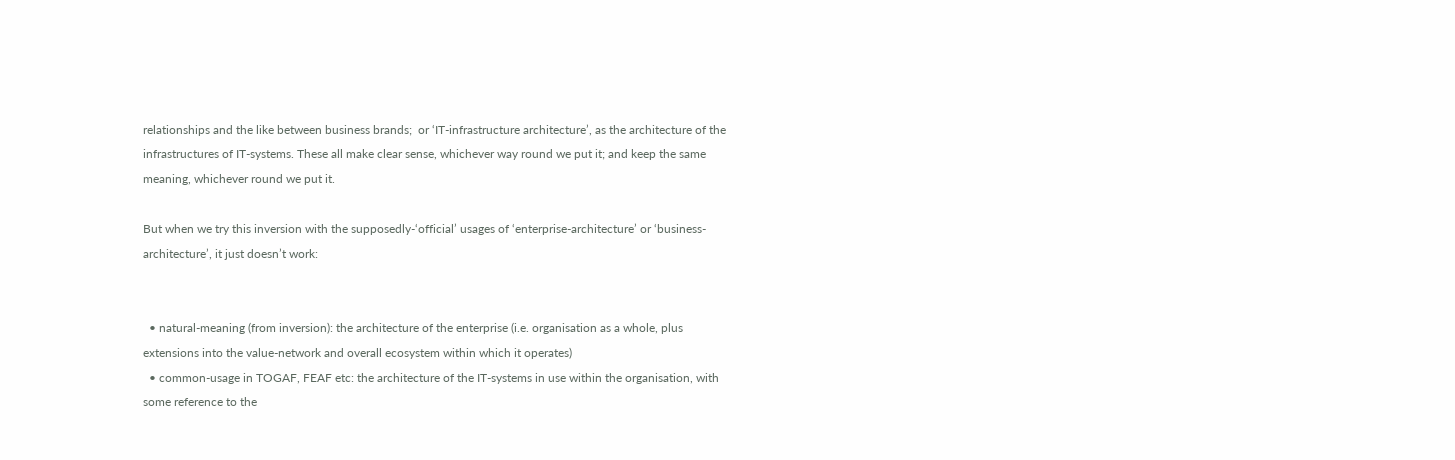relationships and the like between business brands;  or ‘IT-infrastructure architecture’, as the architecture of the infrastructures of IT-systems. These all make clear sense, whichever way round we put it; and keep the same meaning, whichever round we put it.

But when we try this inversion with the supposedly-‘official’ usages of ‘enterprise-architecture’ or ‘business-architecture’, it just doesn’t work:


  • natural-meaning (from inversion): the architecture of the enterprise (i.e. organisation as a whole, plus extensions into the value-network and overall ecosystem within which it operates)
  • common-usage in TOGAF, FEAF etc: the architecture of the IT-systems in use within the organisation, with some reference to the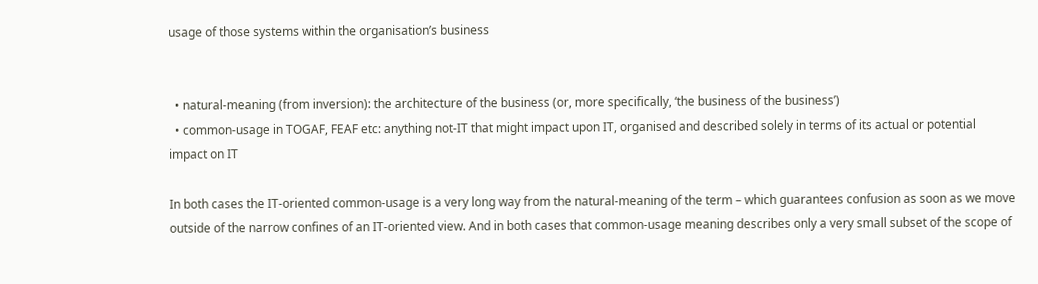usage of those systems within the organisation’s business


  • natural-meaning (from inversion): the architecture of the business (or, more specifically, ‘the business of the business’)
  • common-usage in TOGAF, FEAF etc: anything not-IT that might impact upon IT, organised and described solely in terms of its actual or potential impact on IT

In both cases the IT-oriented common-usage is a very long way from the natural-meaning of the term – which guarantees confusion as soon as we move outside of the narrow confines of an IT-oriented view. And in both cases that common-usage meaning describes only a very small subset of the scope of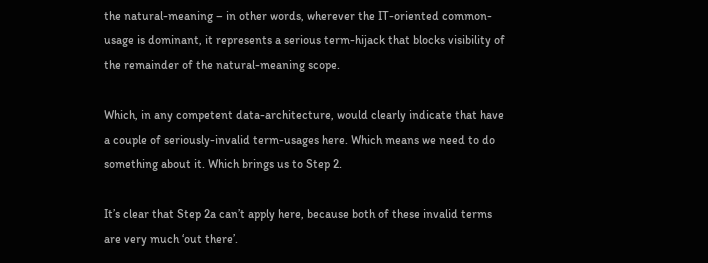the natural-meaning – in other words, wherever the IT-oriented common-usage is dominant, it represents a serious term-hijack that blocks visibility of the remainder of the natural-meaning scope.

Which, in any competent data-architecture, would clearly indicate that have a couple of seriously-invalid term-usages here. Which means we need to do something about it. Which brings us to Step 2.

It’s clear that Step 2a can’t apply here, because both of these invalid terms are very much ‘out there’.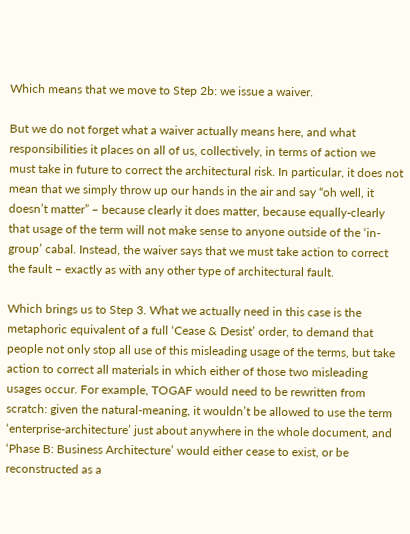Which means that we move to Step 2b: we issue a waiver.

But we do not forget what a waiver actually means here, and what responsibilities it places on all of us, collectively, in terms of action we must take in future to correct the architectural risk. In particular, it does not mean that we simply throw up our hands in the air and say “oh well, it doesn’t matter” – because clearly it does matter, because equally-clearly that usage of the term will not make sense to anyone outside of the ‘in-group’ cabal. Instead, the waiver says that we must take action to correct the fault – exactly as with any other type of architectural fault.

Which brings us to Step 3. What we actually need in this case is the metaphoric equivalent of a full ‘Cease & Desist’ order, to demand that people not only stop all use of this misleading usage of the terms, but take action to correct all materials in which either of those two misleading usages occur. For example, TOGAF would need to be rewritten from scratch: given the natural-meaning, it wouldn’t be allowed to use the term ‘enterprise-architecture’ just about anywhere in the whole document, and ‘Phase B: Business Architecture’ would either cease to exist, or be reconstructed as a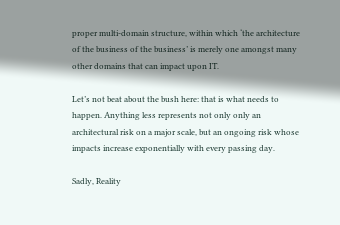proper multi-domain structure, within which ‘the architecture of the business of the business’ is merely one amongst many other domains that can impact upon IT.

Let’s not beat about the bush here: that is what needs to happen. Anything less represents not only only an architectural risk on a major scale, but an ongoing risk whose impacts increase exponentially with every passing day.

Sadly, Reality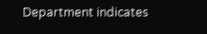Department indicates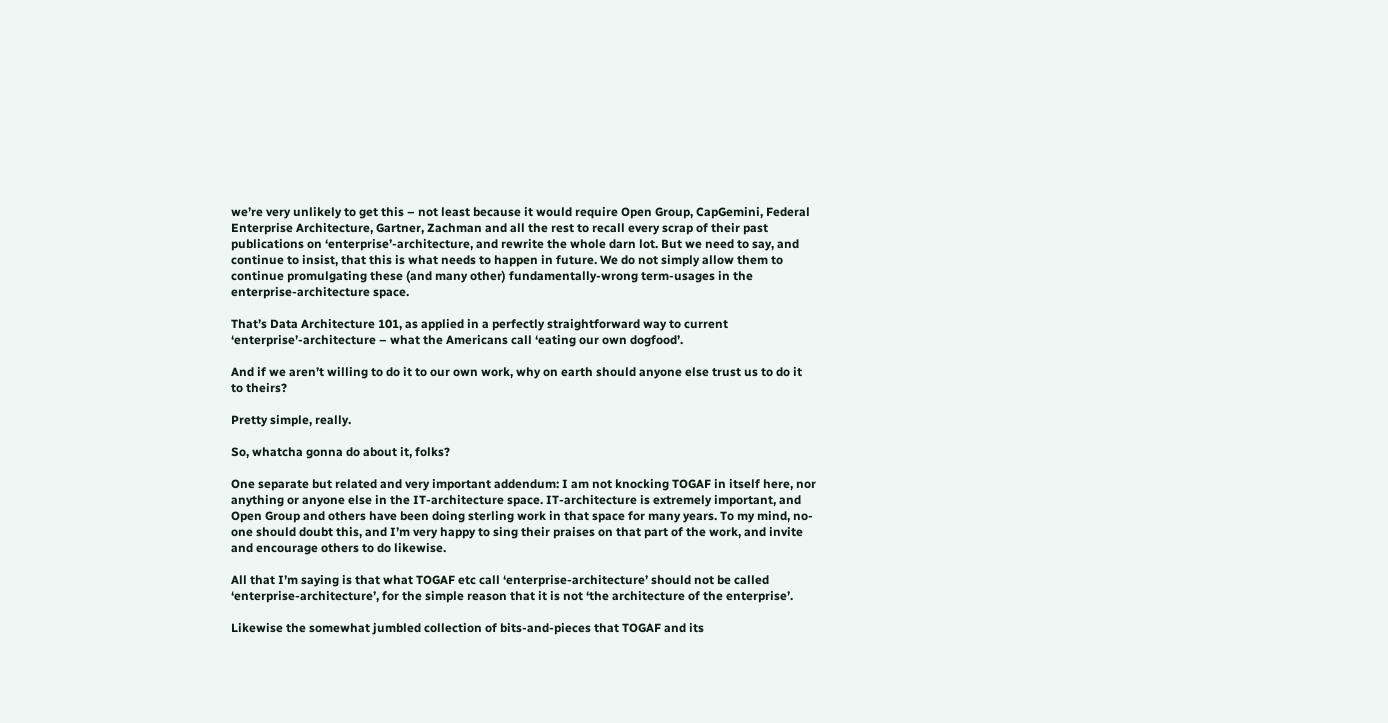we’re very unlikely to get this – not least because it would require Open Group, CapGemini, Federal Enterprise Architecture, Gartner, Zachman and all the rest to recall every scrap of their past publications on ‘enterprise’-architecture, and rewrite the whole darn lot. But we need to say, and continue to insist, that this is what needs to happen in future. We do not simply allow them to continue promulgating these (and many other) fundamentally-wrong term-usages in the enterprise-architecture space.

That’s Data Architecture 101, as applied in a perfectly straightforward way to current ‘enterprise’-architecture – what the Americans call ‘eating our own dogfood’.

And if we aren’t willing to do it to our own work, why on earth should anyone else trust us to do it to theirs?

Pretty simple, really.

So, whatcha gonna do about it, folks?

One separate but related and very important addendum: I am not knocking TOGAF in itself here, nor anything or anyone else in the IT-architecture space. IT-architecture is extremely important, and Open Group and others have been doing sterling work in that space for many years. To my mind, no-one should doubt this, and I’m very happy to sing their praises on that part of the work, and invite and encourage others to do likewise.

All that I’m saying is that what TOGAF etc call ‘enterprise-architecture’ should not be called ‘enterprise-architecture’, for the simple reason that it is not ‘the architecture of the enterprise’.

Likewise the somewhat jumbled collection of bits-and-pieces that TOGAF and its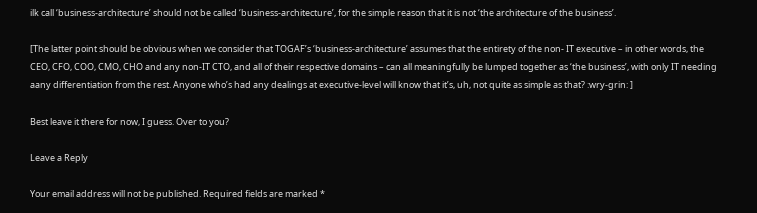ilk call ‘business-architecture’ should not be called ‘business-architecture’, for the simple reason that it is not ‘the architecture of the business’.

[The latter point should be obvious when we consider that TOGAF’s ‘business-architecture’ assumes that the entirety of the non- IT executive – in other words, the CEO, CFO, COO, CMO, CHO and any non-IT CTO, and all of their respective domains – can all meaningfully be lumped together as ‘the business’, with only IT needing aany differentiation from the rest. Anyone who’s had any dealings at executive-level will know that it’s, uh, not quite as simple as that? :wry-grin: ]

Best leave it there for now, I guess. Over to you?

Leave a Reply

Your email address will not be published. Required fields are marked *